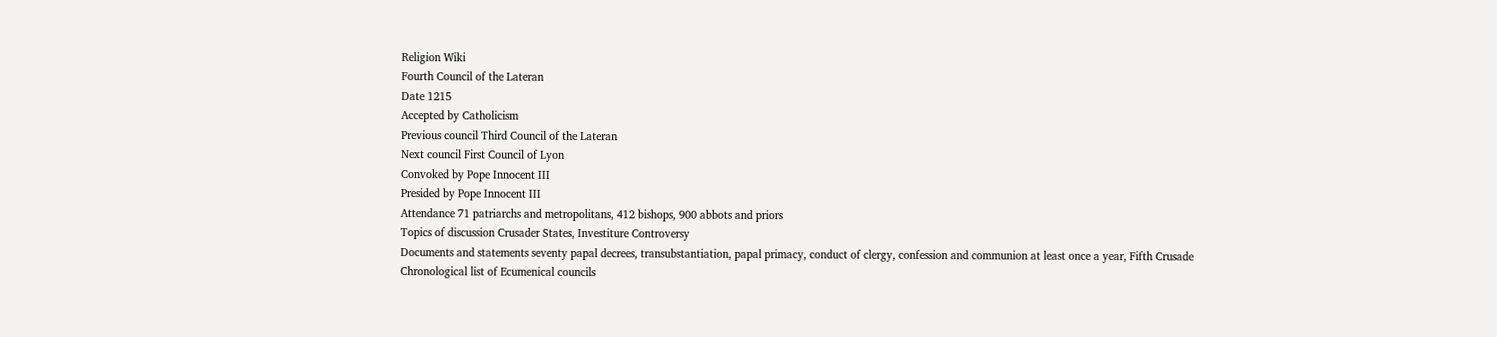Religion Wiki
Fourth Council of the Lateran
Date 1215
Accepted by Catholicism
Previous council Third Council of the Lateran
Next council First Council of Lyon
Convoked by Pope Innocent III
Presided by Pope Innocent III
Attendance 71 patriarchs and metropolitans, 412 bishops, 900 abbots and priors
Topics of discussion Crusader States, Investiture Controversy
Documents and statements seventy papal decrees, transubstantiation, papal primacy, conduct of clergy, confession and communion at least once a year, Fifth Crusade
Chronological list of Ecumenical councils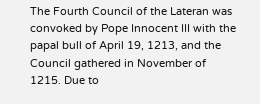The Fourth Council of the Lateran was convoked by Pope Innocent III with the papal bull of April 19, 1213, and the Council gathered in November of 1215. Due to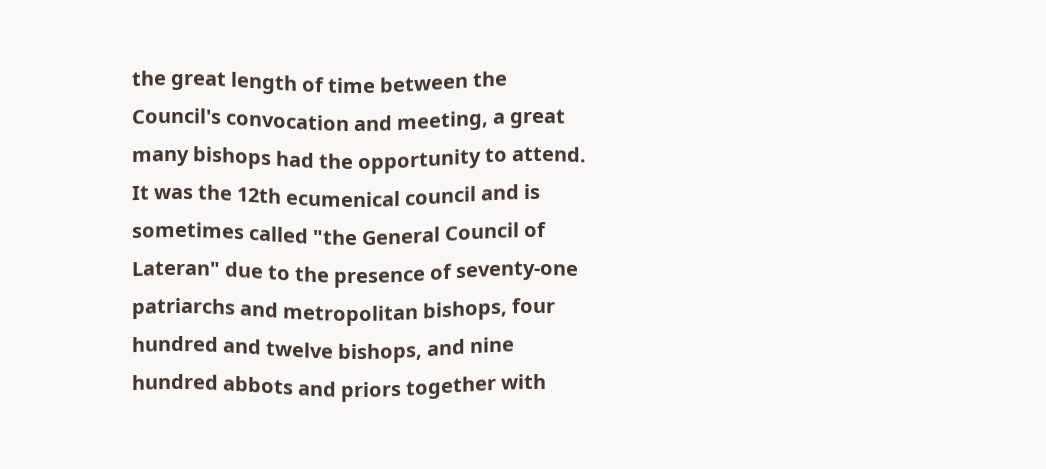the great length of time between the Council's convocation and meeting, a great many bishops had the opportunity to attend. It was the 12th ecumenical council and is sometimes called "the General Council of Lateran" due to the presence of seventy-one patriarchs and metropolitan bishops, four hundred and twelve bishops, and nine hundred abbots and priors together with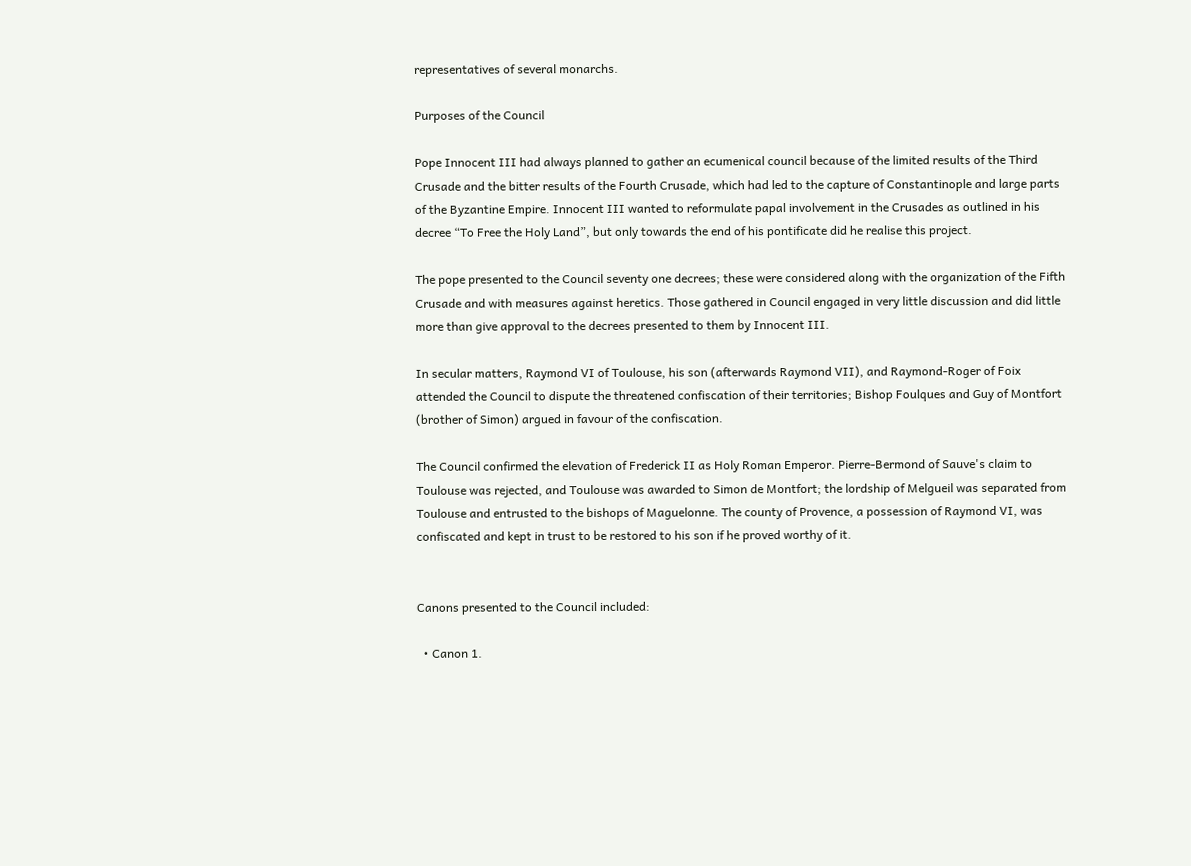representatives of several monarchs.

Purposes of the Council

Pope Innocent III had always planned to gather an ecumenical council because of the limited results of the Third Crusade and the bitter results of the Fourth Crusade, which had led to the capture of Constantinople and large parts of the Byzantine Empire. Innocent III wanted to reformulate papal involvement in the Crusades as outlined in his decree “To Free the Holy Land”, but only towards the end of his pontificate did he realise this project.

The pope presented to the Council seventy one decrees; these were considered along with the organization of the Fifth Crusade and with measures against heretics. Those gathered in Council engaged in very little discussion and did little more than give approval to the decrees presented to them by Innocent III.

In secular matters, Raymond VI of Toulouse, his son (afterwards Raymond VII), and Raymond-Roger of Foix attended the Council to dispute the threatened confiscation of their territories; Bishop Foulques and Guy of Montfort (brother of Simon) argued in favour of the confiscation.

The Council confirmed the elevation of Frederick II as Holy Roman Emperor. Pierre-Bermond of Sauve's claim to Toulouse was rejected, and Toulouse was awarded to Simon de Montfort; the lordship of Melgueil was separated from Toulouse and entrusted to the bishops of Maguelonne. The county of Provence, a possession of Raymond VI, was confiscated and kept in trust to be restored to his son if he proved worthy of it.


Canons presented to the Council included:

  • Canon 1.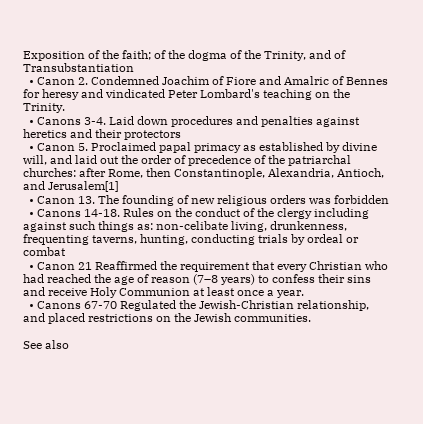Exposition of the faith; of the dogma of the Trinity, and of Transubstantiation
  • Canon 2. Condemned Joachim of Fiore and Amalric of Bennes for heresy and vindicated Peter Lombard's teaching on the Trinity.
  • Canons 3-4. Laid down procedures and penalties against heretics and their protectors
  • Canon 5. Proclaimed papal primacy as established by divine will, and laid out the order of precedence of the patriarchal churches: after Rome, then Constantinople, Alexandria, Antioch, and Jerusalem[1]
  • Canon 13. The founding of new religious orders was forbidden
  • Canons 14-18. Rules on the conduct of the clergy including against such things as: non-celibate living, drunkenness, frequenting taverns, hunting, conducting trials by ordeal or combat
  • Canon 21 Reaffirmed the requirement that every Christian who had reached the age of reason (7–8 years) to confess their sins and receive Holy Communion at least once a year.
  • Canons 67-70 Regulated the Jewish-Christian relationship, and placed restrictions on the Jewish communities.

See also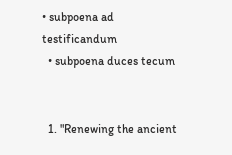• subpoena ad testificandum
  • subpoena duces tecum


  1. "Renewing the ancient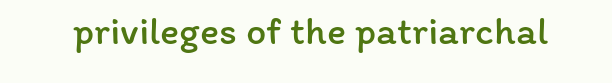privileges of the patriarchal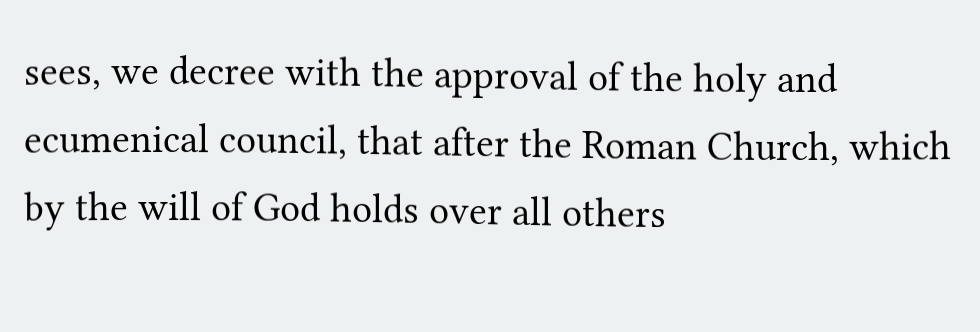sees, we decree with the approval of the holy and ecumenical council, that after the Roman Church, which by the will of God holds over all others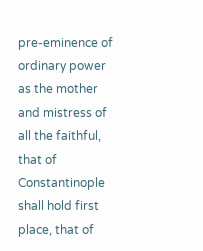pre-eminence of ordinary power as the mother and mistress of all the faithful, that of Constantinople shall hold first place, that of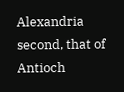Alexandria second, that of Antioch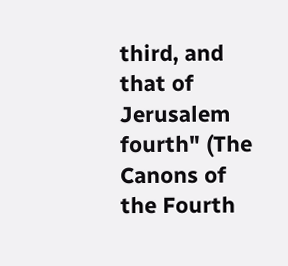third, and that of Jerusalem fourth" (The Canons of the Fourth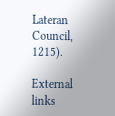Lateran Council, 1215).

External links